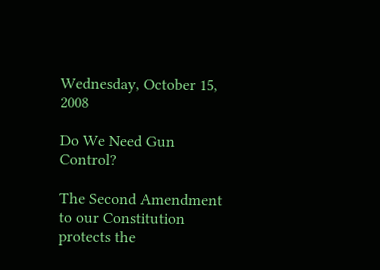Wednesday, October 15, 2008

Do We Need Gun Control?

The Second Amendment to our Constitution protects the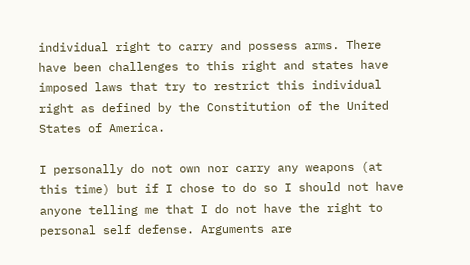individual right to carry and possess arms. There have been challenges to this right and states have imposed laws that try to restrict this individual right as defined by the Constitution of the United States of America.

I personally do not own nor carry any weapons (at this time) but if I chose to do so I should not have anyone telling me that I do not have the right to personal self defense. Arguments are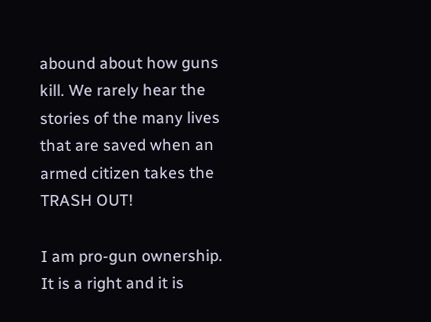abound about how guns kill. We rarely hear the stories of the many lives that are saved when an armed citizen takes the TRASH OUT!

I am pro-gun ownership. It is a right and it is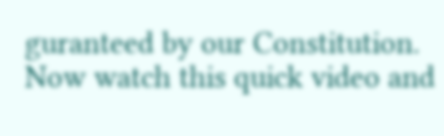guranteed by our Constitution. Now watch this quick video and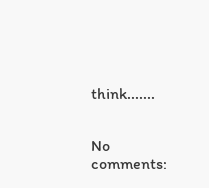think.......


No comments: